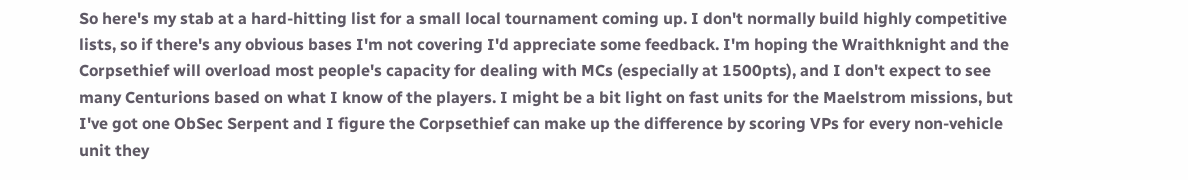So here's my stab at a hard-hitting list for a small local tournament coming up. I don't normally build highly competitive lists, so if there's any obvious bases I'm not covering I'd appreciate some feedback. I'm hoping the Wraithknight and the Corpsethief will overload most people's capacity for dealing with MCs (especially at 1500pts), and I don't expect to see many Centurions based on what I know of the players. I might be a bit light on fast units for the Maelstrom missions, but I've got one ObSec Serpent and I figure the Corpsethief can make up the difference by scoring VPs for every non-vehicle unit they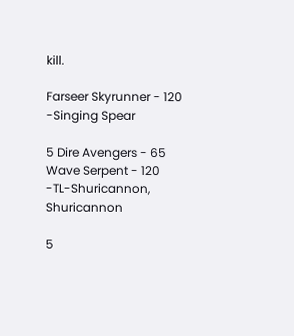kill.

Farseer Skyrunner - 120
-Singing Spear

5 Dire Avengers - 65
Wave Serpent - 120
-TL-Shuricannon, Shuricannon

5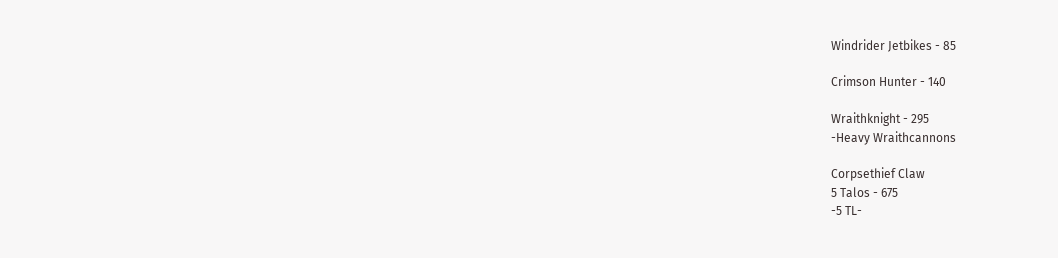Windrider Jetbikes - 85

Crimson Hunter - 140

Wraithknight - 295
-Heavy Wraithcannons

Corpsethief Claw
5 Talos - 675
-5 TL-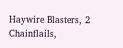Haywire Blasters, 2 Chainflails,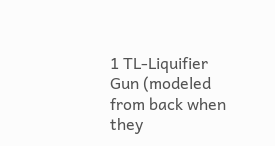1 TL-Liquifier Gun (modeled from back when they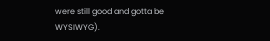were still good and gotta be WYSIWYG).